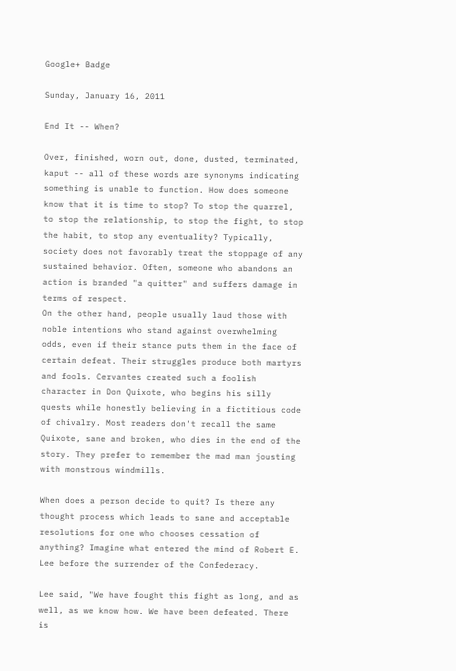Google+ Badge

Sunday, January 16, 2011

End It -- When?

Over, finished, worn out, done, dusted, terminated, kaput -- all of these words are synonyms indicating something is unable to function. How does someone know that it is time to stop? To stop the quarrel, to stop the relationship, to stop the fight, to stop the habit, to stop any eventuality? Typically, society does not favorably treat the stoppage of any sustained behavior. Often, someone who abandons an action is branded "a quitter" and suffers damage in terms of respect.
On the other hand, people usually laud those with noble intentions who stand against overwhelming odds, even if their stance puts them in the face of certain defeat. Their struggles produce both martyrs and fools. Cervantes created such a foolish character in Don Quixote, who begins his silly quests while honestly believing in a fictitious code of chivalry. Most readers don't recall the same Quixote, sane and broken, who dies in the end of the story. They prefer to remember the mad man jousting with monstrous windmills.

When does a person decide to quit? Is there any thought process which leads to sane and acceptable resolutions for one who chooses cessation of anything? Imagine what entered the mind of Robert E. Lee before the surrender of the Confederacy.

Lee said, "We have fought this fight as long, and as well, as we know how. We have been defeated. There is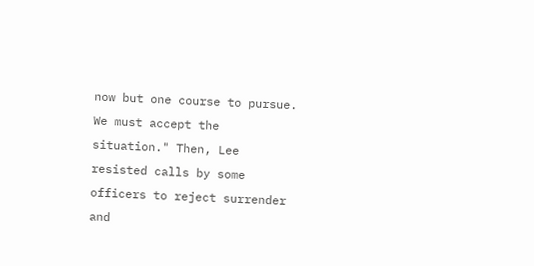now but one course to pursue. We must accept the situation." Then, Lee resisted calls by some officers to reject surrender and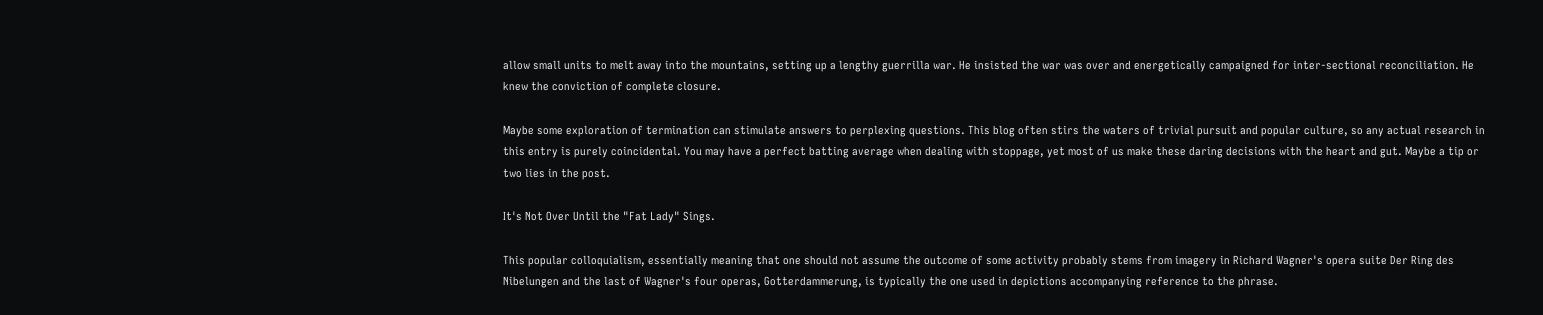allow small units to melt away into the mountains, setting up a lengthy guerrilla war. He insisted the war was over and energetically campaigned for inter-sectional reconciliation. He knew the conviction of complete closure.

Maybe some exploration of termination can stimulate answers to perplexing questions. This blog often stirs the waters of trivial pursuit and popular culture, so any actual research in this entry is purely coincidental. You may have a perfect batting average when dealing with stoppage, yet most of us make these daring decisions with the heart and gut. Maybe a tip or two lies in the post.

It's Not Over Until the "Fat Lady" Sings.

This popular colloquialism, essentially meaning that one should not assume the outcome of some activity probably stems from imagery in Richard Wagner's opera suite Der Ring des Nibelungen and the last of Wagner's four operas, Gotterdammerung, is typically the one used in depictions accompanying reference to the phrase.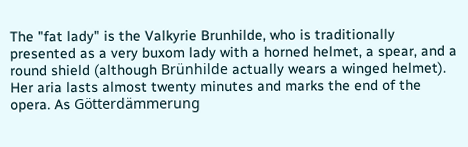The "fat lady" is the Valkyrie Brunhilde, who is traditionally presented as a very buxom lady with a horned helmet, a spear, and a round shield (although Brünhilde actually wears a winged helmet). Her aria lasts almost twenty minutes and marks the end of the opera. As Götterdämmerung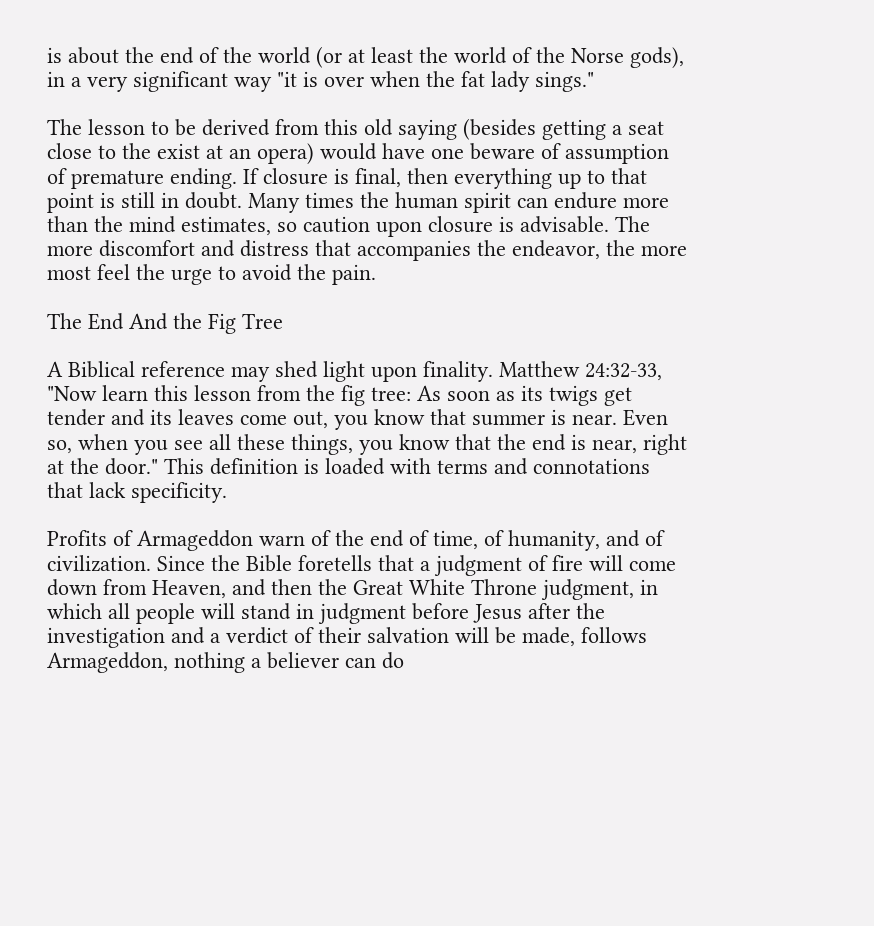is about the end of the world (or at least the world of the Norse gods), in a very significant way "it is over when the fat lady sings."

The lesson to be derived from this old saying (besides getting a seat close to the exist at an opera) would have one beware of assumption of premature ending. If closure is final, then everything up to that point is still in doubt. Many times the human spirit can endure more than the mind estimates, so caution upon closure is advisable. The more discomfort and distress that accompanies the endeavor, the more most feel the urge to avoid the pain.

The End And the Fig Tree

A Biblical reference may shed light upon finality. Matthew 24:32-33, "Now learn this lesson from the fig tree: As soon as its twigs get tender and its leaves come out, you know that summer is near. Even so, when you see all these things, you know that the end is near, right at the door." This definition is loaded with terms and connotations that lack specificity.

Profits of Armageddon warn of the end of time, of humanity, and of civilization. Since the Bible foretells that a judgment of fire will come down from Heaven, and then the Great White Throne judgment, in which all people will stand in judgment before Jesus after the investigation and a verdict of their salvation will be made, follows Armageddon, nothing a believer can do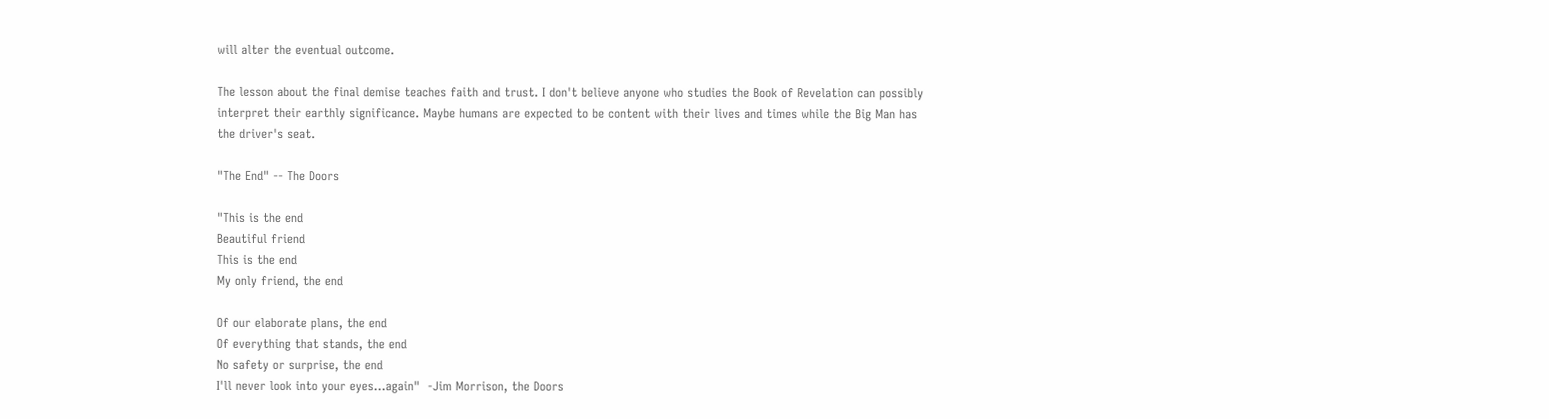will alter the eventual outcome.

The lesson about the final demise teaches faith and trust. I don't believe anyone who studies the Book of Revelation can possibly interpret their earthly significance. Maybe humans are expected to be content with their lives and times while the Big Man has the driver's seat.

"The End" -- The Doors

"This is the end
Beautiful friend
This is the end
My only friend, the end

Of our elaborate plans, the end
Of everything that stands, the end
No safety or surprise, the end
I'll never look into your eyes...again"  -Jim Morrison, the Doors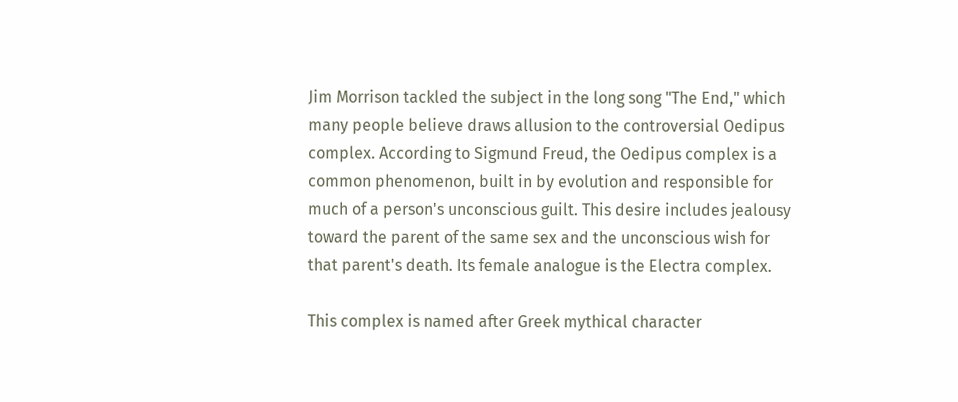Jim Morrison tackled the subject in the long song "The End," which many people believe draws allusion to the controversial Oedipus complex. According to Sigmund Freud, the Oedipus complex is a common phenomenon, built in by evolution and responsible for much of a person's unconscious guilt. This desire includes jealousy toward the parent of the same sex and the unconscious wish for that parent's death. Its female analogue is the Electra complex.

This complex is named after Greek mythical character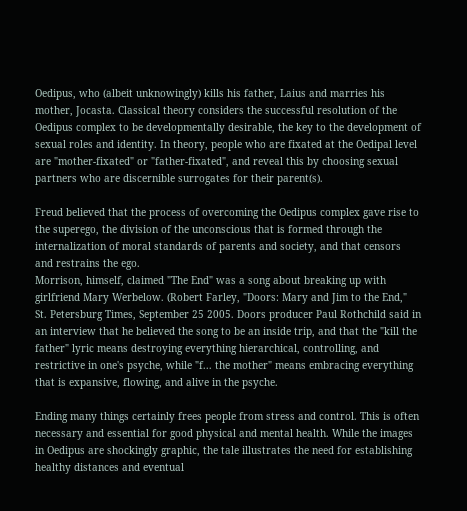Oedipus, who (albeit unknowingly) kills his father, Laius and marries his mother, Jocasta. Classical theory considers the successful resolution of the Oedipus complex to be developmentally desirable, the key to the development of sexual roles and identity. In theory, people who are fixated at the Oedipal level are "mother-fixated" or "father-fixated", and reveal this by choosing sexual partners who are discernible surrogates for their parent(s).

Freud believed that the process of overcoming the Oedipus complex gave rise to the superego, the division of the unconscious that is formed through the internalization of moral standards of parents and society, and that censors and restrains the ego.
Morrison, himself, claimed "The End" was a song about breaking up with girlfriend Mary Werbelow. (Robert Farley, "Doors: Mary and Jim to the End," St. Petersburg Times, September 25 2005. Doors producer Paul Rothchild said in an interview that he believed the song to be an inside trip, and that the "kill the father" lyric means destroying everything hierarchical, controlling, and restrictive in one's psyche, while "f... the mother" means embracing everything that is expansive, flowing, and alive in the psyche.

Ending many things certainly frees people from stress and control. This is often necessary and essential for good physical and mental health. While the images in Oedipus are shockingly graphic, the tale illustrates the need for establishing healthy distances and eventual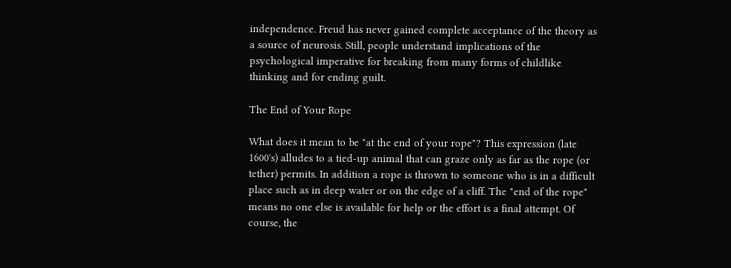independence. Freud has never gained complete acceptance of the theory as a source of neurosis. Still, people understand implications of the psychological imperative for breaking from many forms of childlike thinking and for ending guilt.

The End of Your Rope

What does it mean to be "at the end of your rope"? This expression (late 1600's) alludes to a tied-up animal that can graze only as far as the rope (or tether) permits. In addition a rope is thrown to someone who is in a difficult place such as in deep water or on the edge of a cliff. The "end of the rope" means no one else is available for help or the effort is a final attempt. Of course, the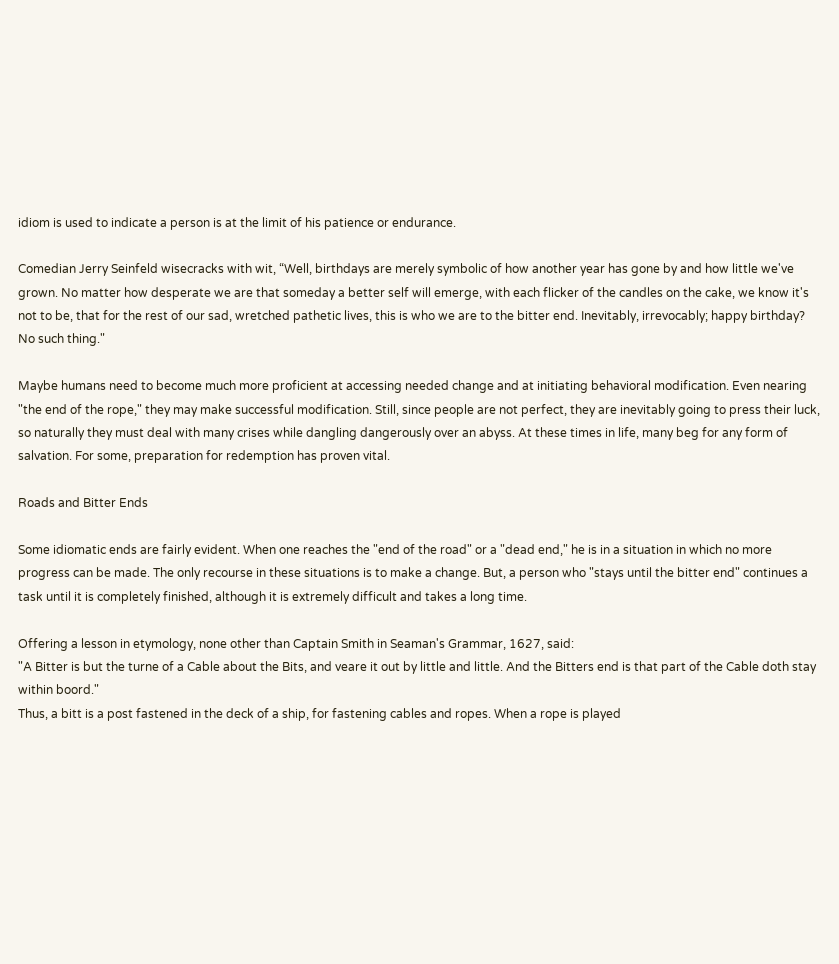idiom is used to indicate a person is at the limit of his patience or endurance.

Comedian Jerry Seinfeld wisecracks with wit, “Well, birthdays are merely symbolic of how another year has gone by and how little we've grown. No matter how desperate we are that someday a better self will emerge, with each flicker of the candles on the cake, we know it's not to be, that for the rest of our sad, wretched pathetic lives, this is who we are to the bitter end. Inevitably, irrevocably; happy birthday? No such thing."

Maybe humans need to become much more proficient at accessing needed change and at initiating behavioral modification. Even nearing "the end of the rope," they may make successful modification. Still, since people are not perfect, they are inevitably going to press their luck, so naturally they must deal with many crises while dangling dangerously over an abyss. At these times in life, many beg for any form of salvation. For some, preparation for redemption has proven vital.

Roads and Bitter Ends

Some idiomatic ends are fairly evident. When one reaches the "end of the road" or a "dead end," he is in a situation in which no more progress can be made. The only recourse in these situations is to make a change. But, a person who "stays until the bitter end" continues a task until it is completely finished, although it is extremely difficult and takes a long time.

Offering a lesson in etymology, none other than Captain Smith in Seaman's Grammar, 1627, said:
"A Bitter is but the turne of a Cable about the Bits, and veare it out by little and little. And the Bitters end is that part of the Cable doth stay within boord."
Thus, a bitt is a post fastened in the deck of a ship, for fastening cables and ropes. When a rope is played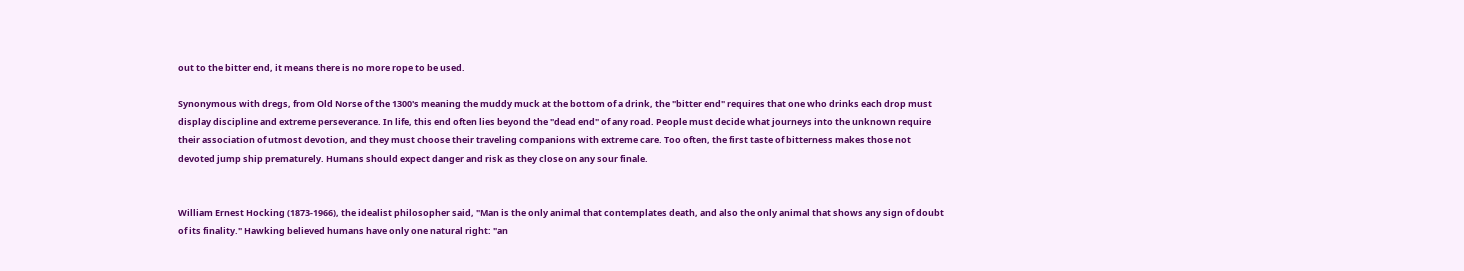out to the bitter end, it means there is no more rope to be used.

Synonymous with dregs, from Old Norse of the 1300's meaning the muddy muck at the bottom of a drink, the "bitter end" requires that one who drinks each drop must display discipline and extreme perseverance. In life, this end often lies beyond the "dead end" of any road. People must decide what journeys into the unknown require their association of utmost devotion, and they must choose their traveling companions with extreme care. Too often, the first taste of bitterness makes those not devoted jump ship prematurely. Humans should expect danger and risk as they close on any sour finale.


William Ernest Hocking (1873-1966), the idealist philosopher said, "Man is the only animal that contemplates death, and also the only animal that shows any sign of doubt of its finality." Hawking believed humans have only one natural right: "an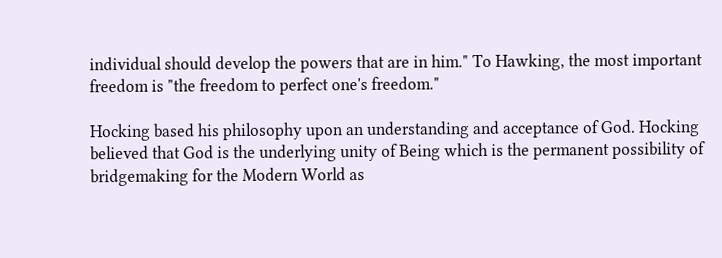individual should develop the powers that are in him." To Hawking, the most important freedom is "the freedom to perfect one's freedom."

Hocking based his philosophy upon an understanding and acceptance of God. Hocking believed that God is the underlying unity of Being which is the permanent possibility of bridgemaking for the Modern World as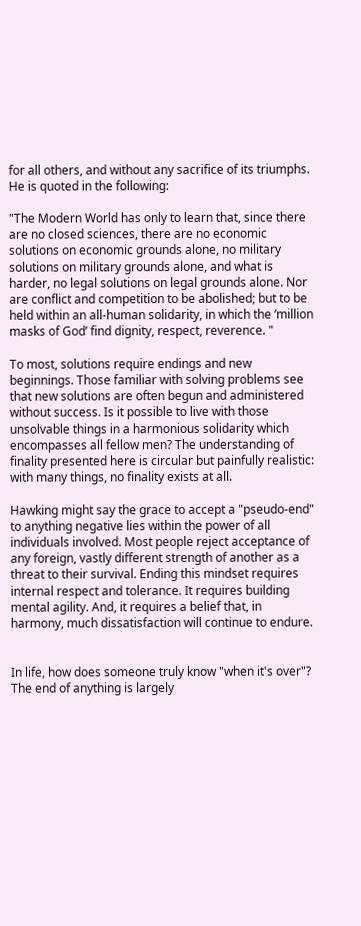for all others, and without any sacrifice of its triumphs. He is quoted in the following:

"The Modern World has only to learn that, since there are no closed sciences, there are no economic solutions on economic grounds alone, no military solutions on military grounds alone, and what is harder, no legal solutions on legal grounds alone. Nor are conflict and competition to be abolished; but to be held within an all-human solidarity, in which the ‘million masks of God’ find dignity, respect, reverence. "

To most, solutions require endings and new beginnings. Those familiar with solving problems see that new solutions are often begun and administered without success. Is it possible to live with those unsolvable things in a harmonious solidarity which encompasses all fellow men? The understanding of finality presented here is circular but painfully realistic: with many things, no finality exists at all.

Hawking might say the grace to accept a "pseudo-end" to anything negative lies within the power of all individuals involved. Most people reject acceptance of any foreign, vastly different strength of another as a threat to their survival. Ending this mindset requires internal respect and tolerance. It requires building mental agility. And, it requires a belief that, in harmony, much dissatisfaction will continue to endure.


In life, how does someone truly know "when it's over"? The end of anything is largely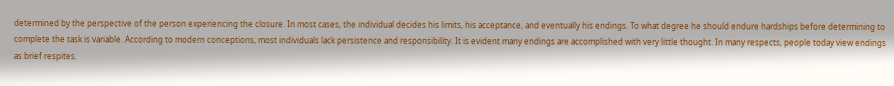determined by the perspective of the person experiencing the closure. In most cases, the individual decides his limits, his acceptance, and eventually his endings. To what degree he should endure hardships before determining to complete the task is variable. According to modern conceptions, most individuals lack persistence and responsibility. It is evident many endings are accomplished with very little thought. In many respects, people today view endings as brief respites.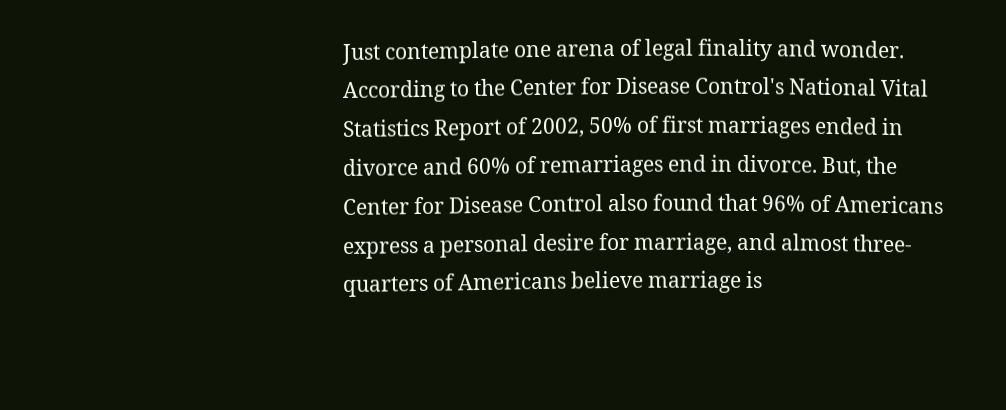Just contemplate one arena of legal finality and wonder. According to the Center for Disease Control's National Vital Statistics Report of 2002, 50% of first marriages ended in divorce and 60% of remarriages end in divorce. But, the Center for Disease Control also found that 96% of Americans express a personal desire for marriage, and almost three-quarters of Americans believe marriage is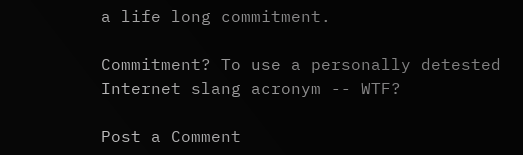a life long commitment.

Commitment? To use a personally detested Internet slang acronym -- WTF?

Post a Comment